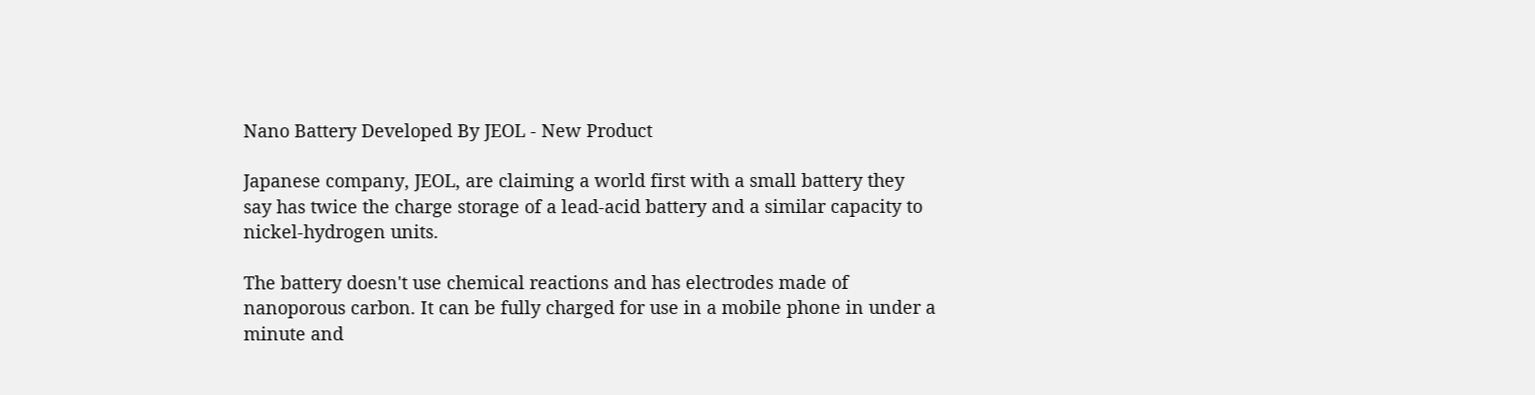Nano Battery Developed By JEOL - New Product

Japanese company, JEOL, are claiming a world first with a small battery they say has twice the charge storage of a lead-acid battery and a similar capacity to nickel-hydrogen units.

The battery doesn't use chemical reactions and has electrodes made of nanoporous carbon. It can be fully charged for use in a mobile phone in under a minute and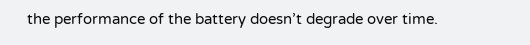the performance of the battery doesn’t degrade over time.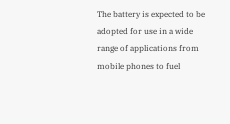The battery is expected to be adopted for use in a wide range of applications from mobile phones to fuel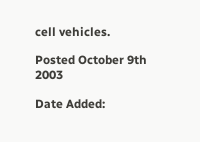cell vehicles.

Posted October 9th 2003

Date Added: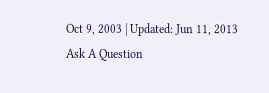Oct 9, 2003 | Updated: Jun 11, 2013
Ask A Question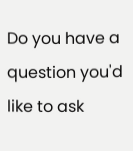Do you have a question you'd like to ask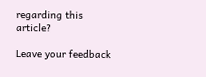regarding this article?

Leave your feedback